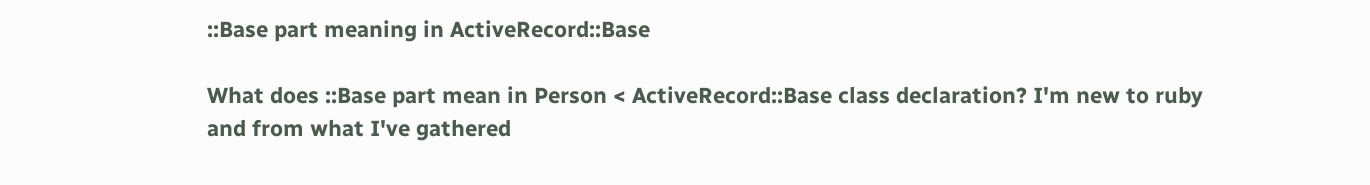::Base part meaning in ActiveRecord::Base

What does ::Base part mean in Person < ActiveRecord::Base class declaration? I'm new to ruby and from what I've gathered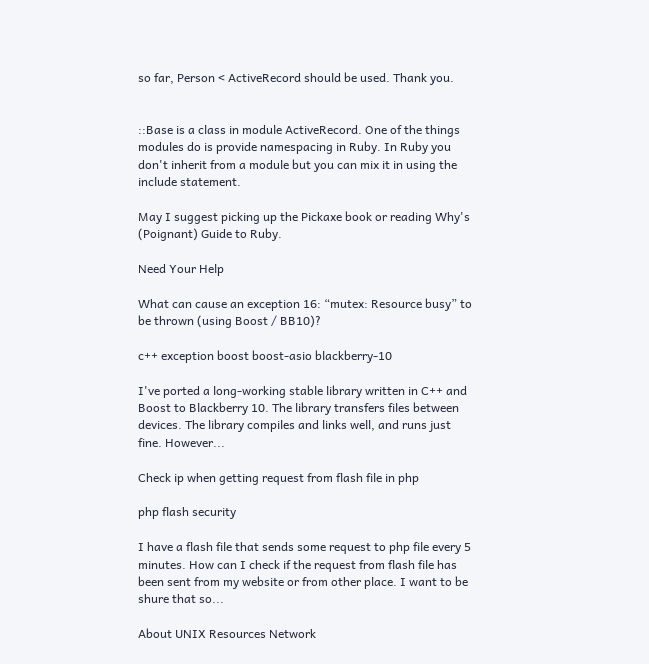so far, Person < ActiveRecord should be used. Thank you.


::Base is a class in module ActiveRecord. One of the things modules do is provide namespacing in Ruby. In Ruby you don't inherit from a module but you can mix it in using the include statement.

May I suggest picking up the Pickaxe book or reading Why's (Poignant) Guide to Ruby.

Need Your Help

What can cause an exception 16: “mutex: Resource busy” to be thrown (using Boost / BB10)?

c++ exception boost boost-asio blackberry-10

I've ported a long-working stable library written in C++ and Boost to Blackberry 10. The library transfers files between devices. The library compiles and links well, and runs just fine. However...

Check ip when getting request from flash file in php

php flash security

I have a flash file that sends some request to php file every 5 minutes. How can I check if the request from flash file has been sent from my website or from other place. I want to be shure that so...

About UNIX Resources Network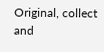Original, collect and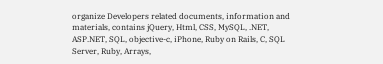organize Developers related documents, information and materials, contains jQuery, Html, CSS, MySQL, .NET, ASP.NET, SQL, objective-c, iPhone, Ruby on Rails, C, SQL Server, Ruby, Arrays,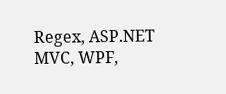Regex, ASP.NET MVC, WPF,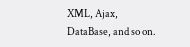XML, Ajax, DataBase, and so on.